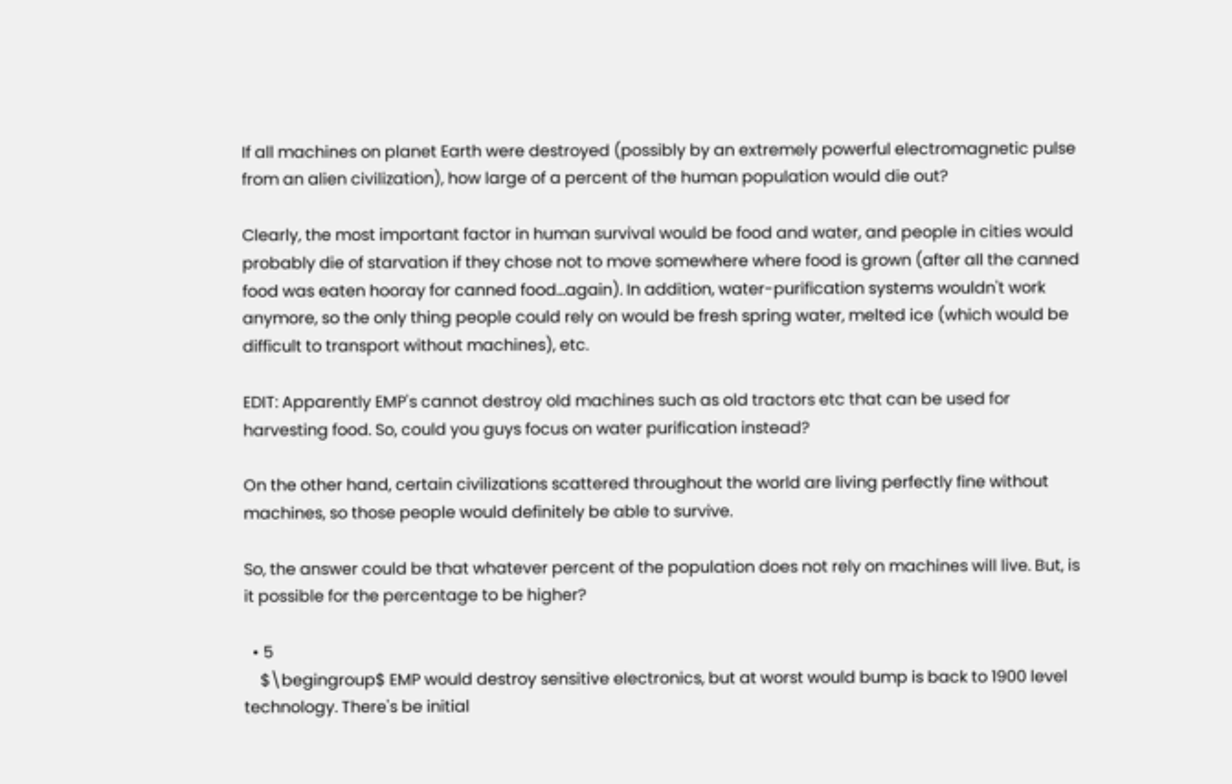If all machines on planet Earth were destroyed (possibly by an extremely powerful electromagnetic pulse from an alien civilization), how large of a percent of the human population would die out?

Clearly, the most important factor in human survival would be food and water, and people in cities would probably die of starvation if they chose not to move somewhere where food is grown (after all the canned food was eaten hooray for canned food...again). In addition, water-purification systems wouldn't work anymore, so the only thing people could rely on would be fresh spring water, melted ice (which would be difficult to transport without machines), etc.

EDIT: Apparently EMP's cannot destroy old machines such as old tractors etc that can be used for harvesting food. So, could you guys focus on water purification instead?

On the other hand, certain civilizations scattered throughout the world are living perfectly fine without machines, so those people would definitely be able to survive.

So, the answer could be that whatever percent of the population does not rely on machines will live. But, is it possible for the percentage to be higher?

  • 5
    $\begingroup$ EMP would destroy sensitive electronics, but at worst would bump is back to 1900 level technology. There's be initial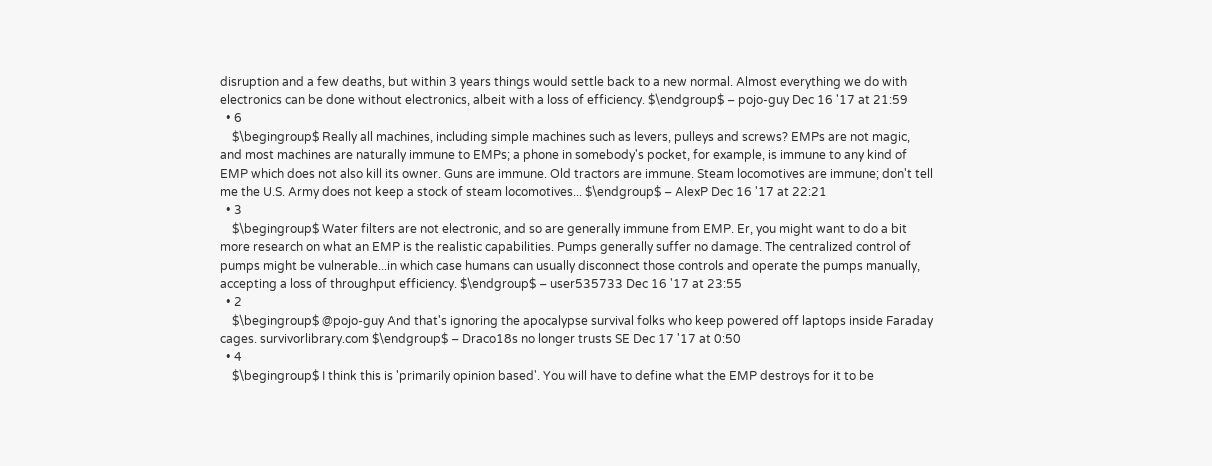disruption and a few deaths, but within 3 years things would settle back to a new normal. Almost everything we do with electronics can be done without electronics, albeit with a loss of efficiency. $\endgroup$ – pojo-guy Dec 16 '17 at 21:59
  • 6
    $\begingroup$ Really all machines, including simple machines such as levers, pulleys and screws? EMPs are not magic, and most machines are naturally immune to EMPs; a phone in somebody's pocket, for example, is immune to any kind of EMP which does not also kill its owner. Guns are immune. Old tractors are immune. Steam locomotives are immune; don't tell me the U.S. Army does not keep a stock of steam locomotives... $\endgroup$ – AlexP Dec 16 '17 at 22:21
  • 3
    $\begingroup$ Water filters are not electronic, and so are generally immune from EMP. Er, you might want to do a bit more research on what an EMP is the realistic capabilities. Pumps generally suffer no damage. The centralized control of pumps might be vulnerable...in which case humans can usually disconnect those controls and operate the pumps manually, accepting a loss of throughput efficiency. $\endgroup$ – user535733 Dec 16 '17 at 23:55
  • 2
    $\begingroup$ @pojo-guy And that's ignoring the apocalypse survival folks who keep powered off laptops inside Faraday cages. survivorlibrary.com $\endgroup$ – Draco18s no longer trusts SE Dec 17 '17 at 0:50
  • 4
    $\begingroup$ I think this is 'primarily opinion based'. You will have to define what the EMP destroys for it to be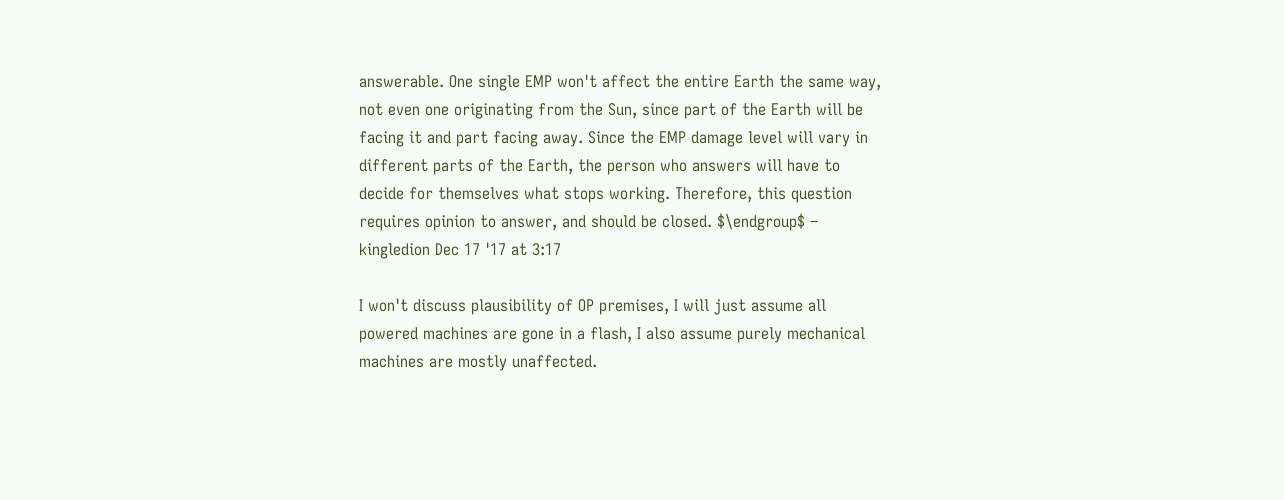answerable. One single EMP won't affect the entire Earth the same way, not even one originating from the Sun, since part of the Earth will be facing it and part facing away. Since the EMP damage level will vary in different parts of the Earth, the person who answers will have to decide for themselves what stops working. Therefore, this question requires opinion to answer, and should be closed. $\endgroup$ – kingledion Dec 17 '17 at 3:17

I won't discuss plausibility of OP premises, I will just assume all powered machines are gone in a flash, I also assume purely mechanical machines are mostly unaffected.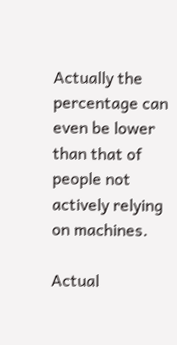Actually the percentage can even be lower than that of people not actively relying on machines.

Actual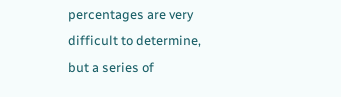percentages are very difficult to determine, but a series of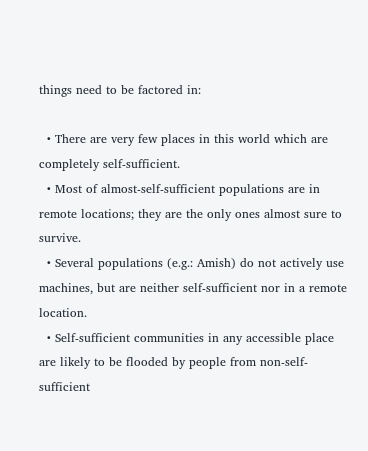things need to be factored in:

  • There are very few places in this world which are completely self-sufficient.
  • Most of almost-self-sufficient populations are in remote locations; they are the only ones almost sure to survive.
  • Several populations (e.g.: Amish) do not actively use machines, but are neither self-sufficient nor in a remote location.
  • Self-sufficient communities in any accessible place are likely to be flooded by people from non-self-sufficient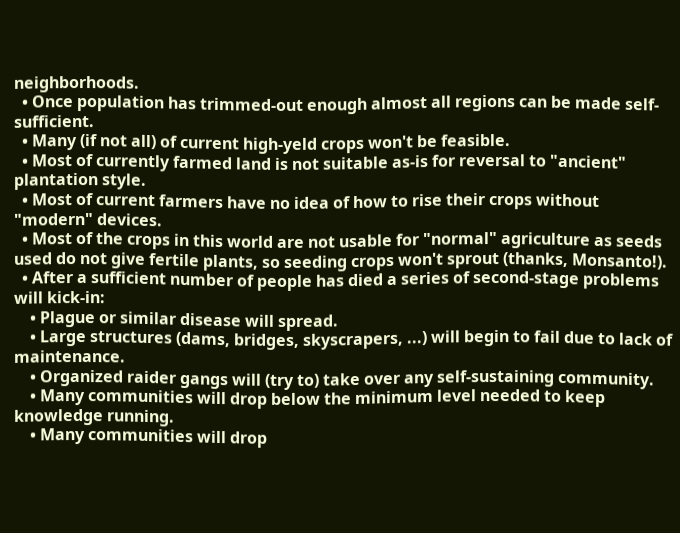neighborhoods.
  • Once population has trimmed-out enough almost all regions can be made self-sufficient.
  • Many (if not all) of current high-yeld crops won't be feasible.
  • Most of currently farmed land is not suitable as-is for reversal to "ancient" plantation style.
  • Most of current farmers have no idea of how to rise their crops without "modern" devices.
  • Most of the crops in this world are not usable for "normal" agriculture as seeds used do not give fertile plants, so seeding crops won't sprout (thanks, Monsanto!).
  • After a sufficient number of people has died a series of second-stage problems will kick-in:
    • Plague or similar disease will spread.
    • Large structures (dams, bridges, skyscrapers, ...) will begin to fail due to lack of maintenance.
    • Organized raider gangs will (try to) take over any self-sustaining community.
    • Many communities will drop below the minimum level needed to keep knowledge running.
    • Many communities will drop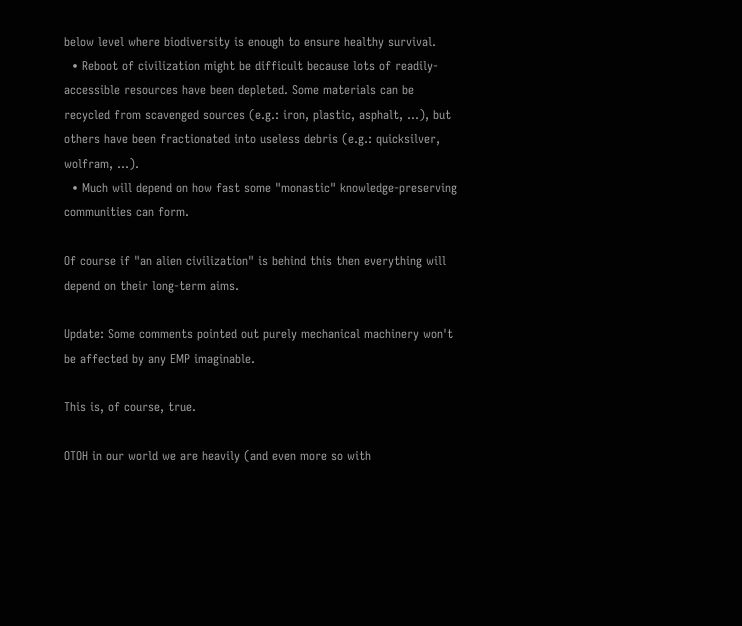below level where biodiversity is enough to ensure healthy survival.
  • Reboot of civilization might be difficult because lots of readily-accessible resources have been depleted. Some materials can be recycled from scavenged sources (e.g.: iron, plastic, asphalt, ...), but others have been fractionated into useless debris (e.g.: quicksilver, wolfram, ...).
  • Much will depend on how fast some "monastic" knowledge-preserving communities can form.

Of course if "an alien civilization" is behind this then everything will depend on their long-term aims.

Update: Some comments pointed out purely mechanical machinery won't be affected by any EMP imaginable.

This is, of course, true.

OTOH in our world we are heavily (and even more so with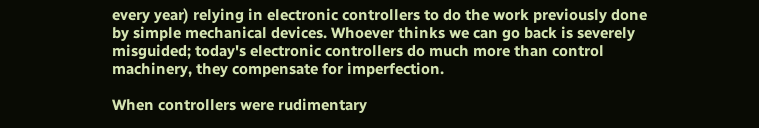every year) relying in electronic controllers to do the work previously done by simple mechanical devices. Whoever thinks we can go back is severely misguided; today's electronic controllers do much more than control machinery, they compensate for imperfection.

When controllers were rudimentary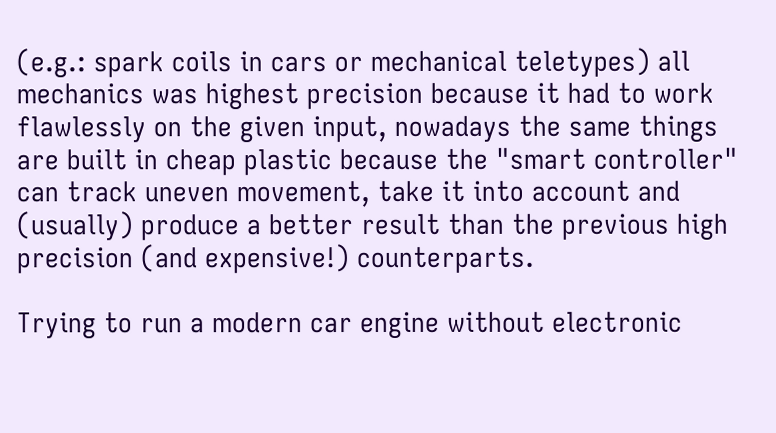(e.g.: spark coils in cars or mechanical teletypes) all mechanics was highest precision because it had to work flawlessly on the given input, nowadays the same things are built in cheap plastic because the "smart controller" can track uneven movement, take it into account and (usually) produce a better result than the previous high precision (and expensive!) counterparts.

Trying to run a modern car engine without electronic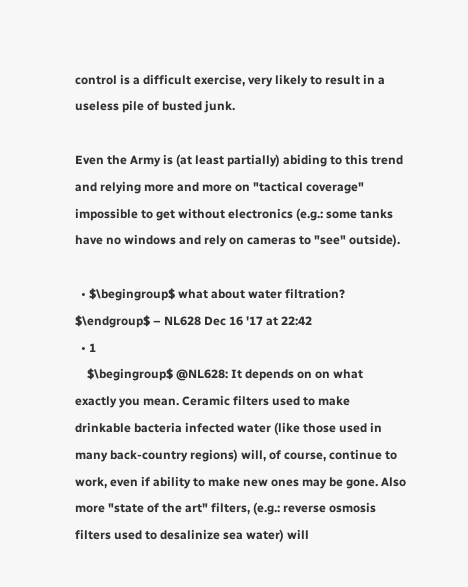control is a difficult exercise, very likely to result in a useless pile of busted junk.

Even the Army is (at least partially) abiding to this trend and relying more and more on "tactical coverage" impossible to get without electronics (e.g.: some tanks have no windows and rely on cameras to "see" outside).

  • $\begingroup$ what about water filtration? $\endgroup$ – NL628 Dec 16 '17 at 22:42
  • 1
    $\begingroup$ @NL628: It depends on on what exactly you mean. Ceramic filters used to make drinkable bacteria infected water (like those used in many back-country regions) will, of course, continue to work, even if ability to make new ones may be gone. Also more "state of the art" filters, (e.g.: reverse osmosis filters used to desalinize sea water) will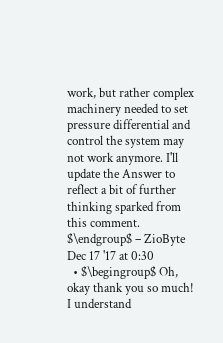work, but rather complex machinery needed to set pressure differential and control the system may not work anymore. I'll update the Answer to reflect a bit of further thinking sparked from this comment. $\endgroup$ – ZioByte Dec 17 '17 at 0:30
  • $\begingroup$ Oh, okay thank you so much! I understand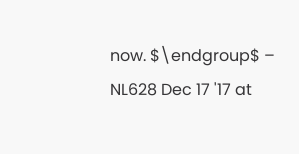now. $\endgroup$ – NL628 Dec 17 '17 at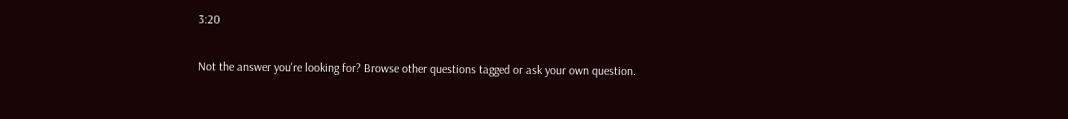3:20

Not the answer you're looking for? Browse other questions tagged or ask your own question.